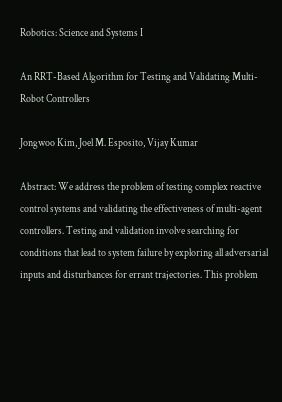Robotics: Science and Systems I

An RRT-Based Algorithm for Testing and Validating Multi-Robot Controllers

Jongwoo Kim, Joel M. Esposito, Vijay Kumar

Abstract: We address the problem of testing complex reactive control systems and validating the effectiveness of multi-agent controllers. Testing and validation involve searching for conditions that lead to system failure by exploring all adversarial inputs and disturbances for errant trajectories. This problem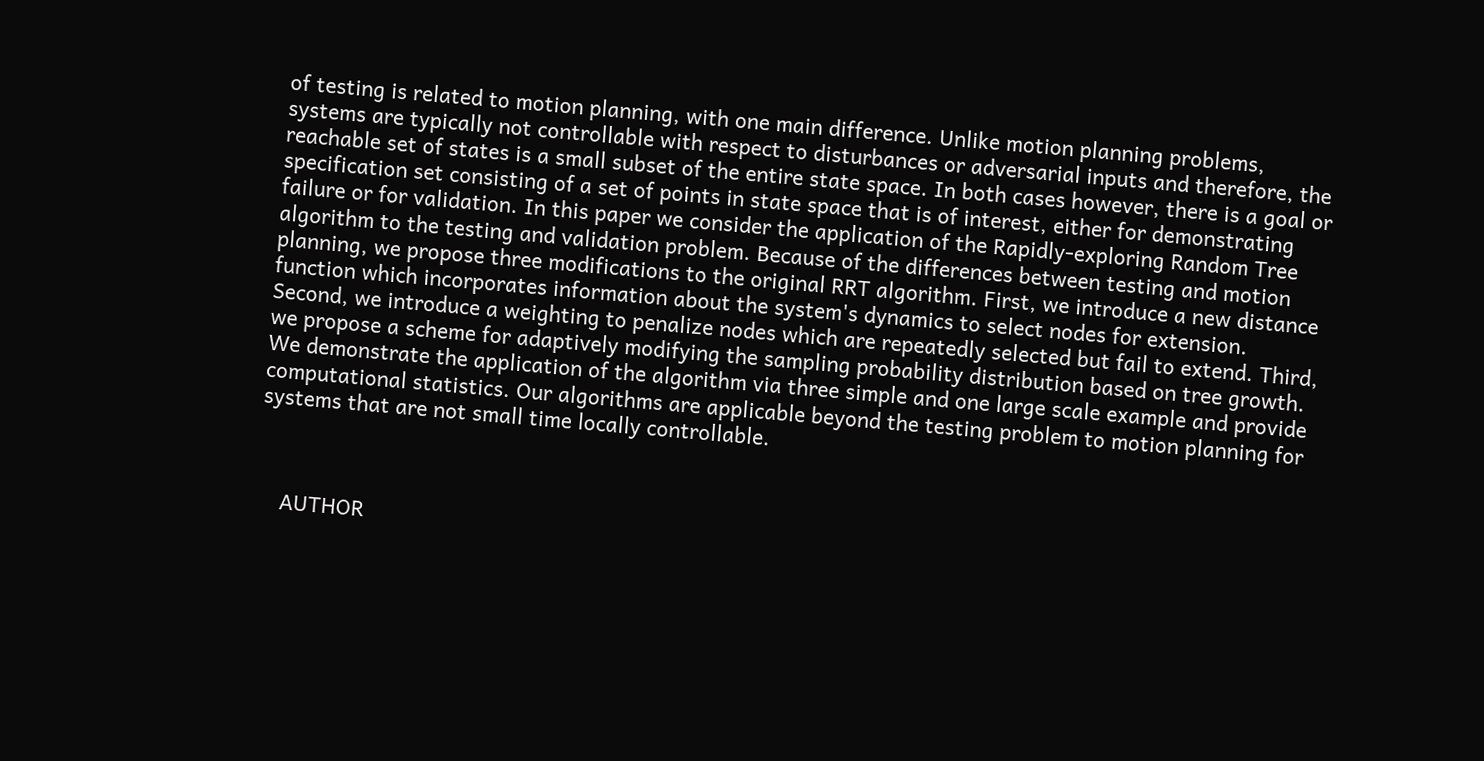of testing is related to motion planning, with one main difference. Unlike motion planning problems, systems are typically not controllable with respect to disturbances or adversarial inputs and therefore, the reachable set of states is a small subset of the entire state space. In both cases however, there is a goal or specification set consisting of a set of points in state space that is of interest, either for demonstrating failure or for validation. In this paper we consider the application of the Rapidly-exploring Random Tree algorithm to the testing and validation problem. Because of the differences between testing and motion planning, we propose three modifications to the original RRT algorithm. First, we introduce a new distance function which incorporates information about the system's dynamics to select nodes for extension. Second, we introduce a weighting to penalize nodes which are repeatedly selected but fail to extend. Third, we propose a scheme for adaptively modifying the sampling probability distribution based on tree growth. We demonstrate the application of the algorithm via three simple and one large scale example and provide computational statistics. Our algorithms are applicable beyond the testing problem to motion planning for systems that are not small time locally controllable.



    AUTHOR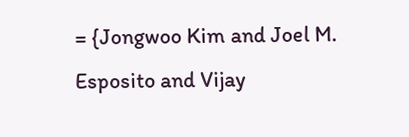= {Jongwoo Kim and Joel M. Esposito and Vijay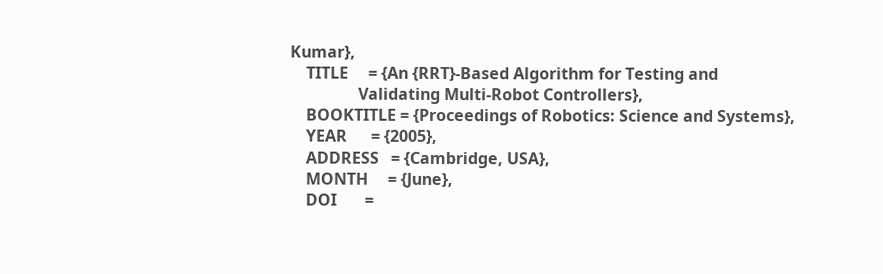Kumar},
    TITLE     = {An {RRT}-Based Algorithm for Testing and
                 Validating Multi-Robot Controllers},
    BOOKTITLE = {Proceedings of Robotics: Science and Systems},
    YEAR      = {2005},
    ADDRESS   = {Cambridge, USA},
    MONTH     = {June},
    DOI       =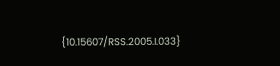{10.15607/RSS.2005.I.033}